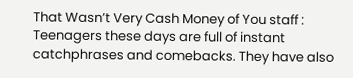That Wasn’t Very Cash Money of You staff : Teenagers these days are full of instant catchphrases and comebacks. They have also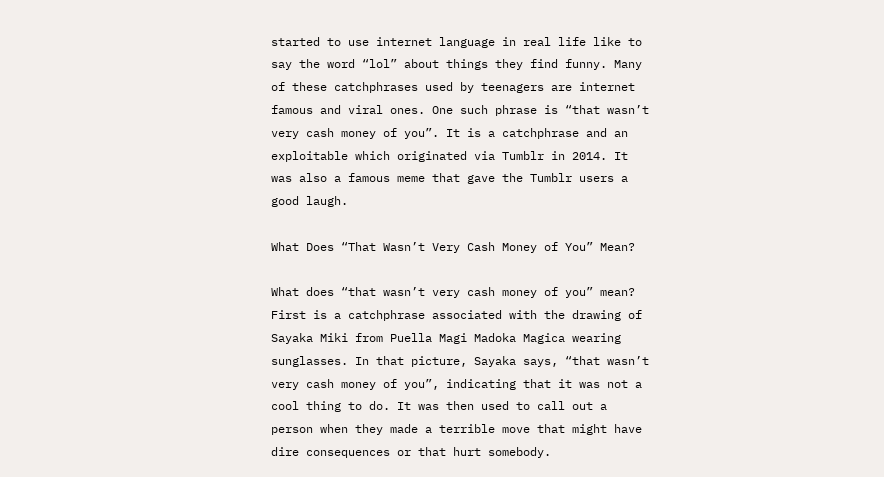started to use internet language in real life like to say the word “lol” about things they find funny. Many of these catchphrases used by teenagers are internet famous and viral ones. One such phrase is “that wasn’t very cash money of you”. It is a catchphrase and an exploitable which originated via Tumblr in 2014. It was also a famous meme that gave the Tumblr users a good laugh.

What Does “That Wasn’t Very Cash Money of You” Mean?

What does “that wasn’t very cash money of you” mean? First is a catchphrase associated with the drawing of Sayaka Miki from Puella Magi Madoka Magica wearing sunglasses. In that picture, Sayaka says, “that wasn’t very cash money of you”, indicating that it was not a cool thing to do. It was then used to call out a person when they made a terrible move that might have dire consequences or that hurt somebody.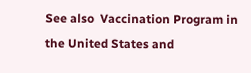See also  Vaccination Program in the United States and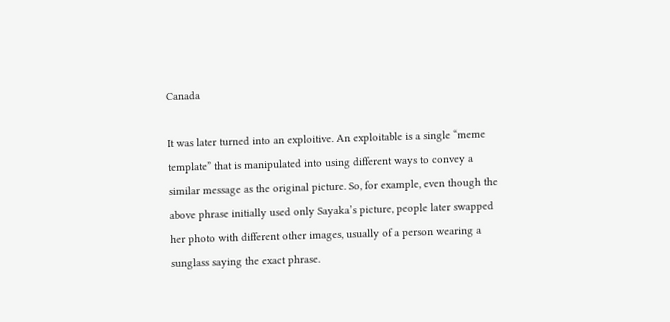Canada

It was later turned into an exploitive. An exploitable is a single “meme template” that is manipulated into using different ways to convey a similar message as the original picture. So, for example, even though the above phrase initially used only Sayaka’s picture, people later swapped her photo with different other images, usually of a person wearing a sunglass saying the exact phrase.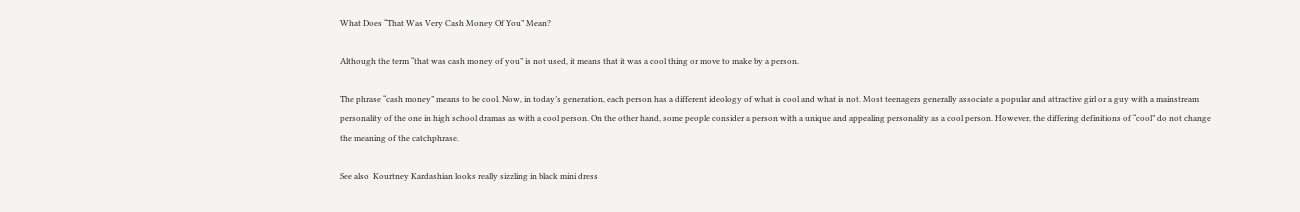What Does “That Was Very Cash Money Of You” Mean?

Although the term “that was cash money of you” is not used, it means that it was a cool thing or move to make by a person.

The phrase “cash money” means to be cool. Now, in today’s generation, each person has a different ideology of what is cool and what is not. Most teenagers generally associate a popular and attractive girl or a guy with a mainstream personality of the one in high school dramas as with a cool person. On the other hand, some people consider a person with a unique and appealing personality as a cool person. However, the differing definitions of “cool” do not change the meaning of the catchphrase.

See also  Kourtney Kardashian looks really sizzling in black mini dress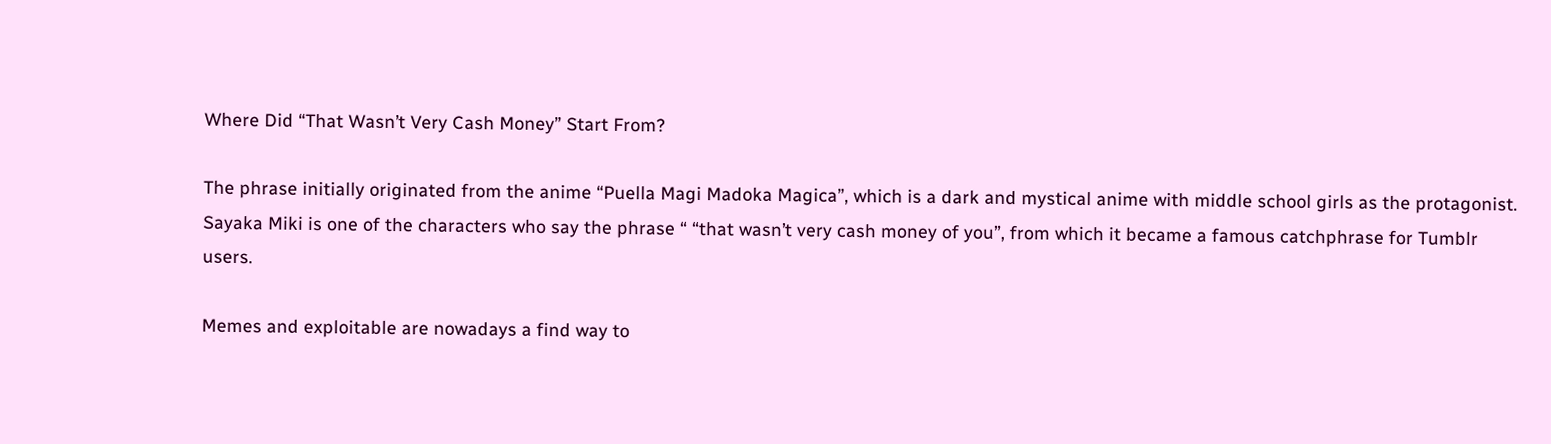Where Did “That Wasn’t Very Cash Money” Start From?

The phrase initially originated from the anime “Puella Magi Madoka Magica”, which is a dark and mystical anime with middle school girls as the protagonist. Sayaka Miki is one of the characters who say the phrase “ “that wasn’t very cash money of you”, from which it became a famous catchphrase for Tumblr users.

Memes and exploitable are nowadays a find way to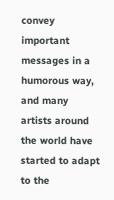convey important messages in a humorous way, and many artists around the world have started to adapt to the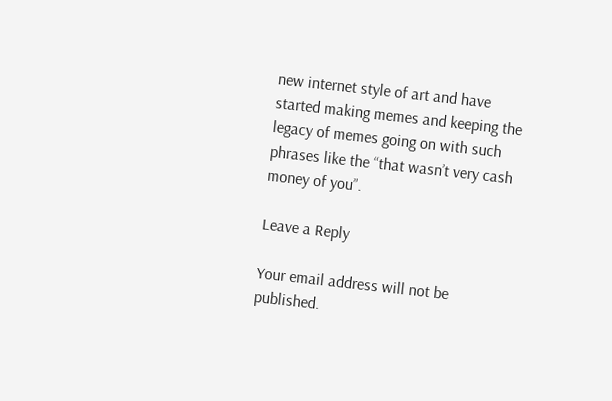new internet style of art and have started making memes and keeping the legacy of memes going on with such phrases like the “that wasn’t very cash money of you”.

Leave a Reply

Your email address will not be published.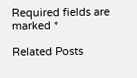Required fields are marked *

Related Posts